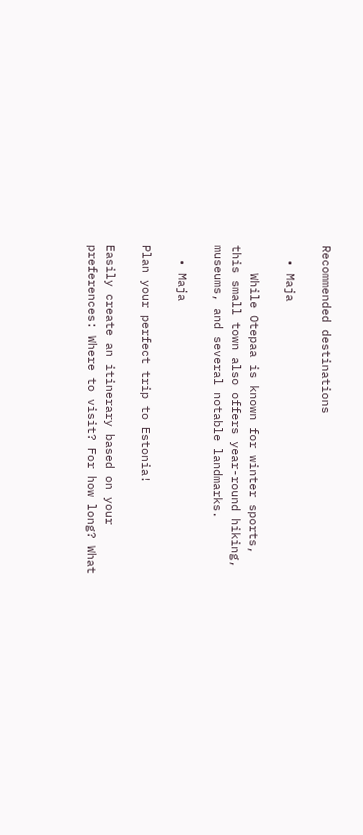Recommended destinations

  • Maja

    While Otepaa is known for winter sports, this small town also offers year-round hiking, museums, and several notable landmarks.

  • Maja

Plan your perfect trip to Estonia!

Easily create an itinerary based on your preferences: Where to visit? For how long? What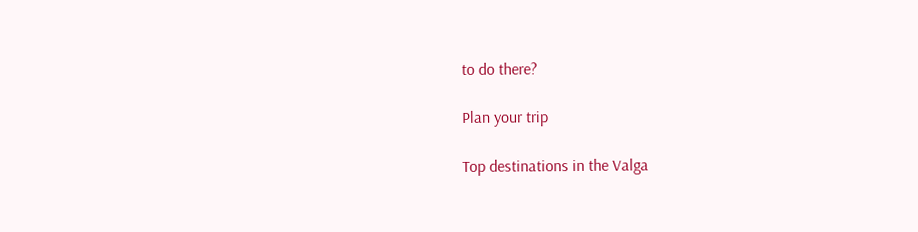to do there?

Plan your trip

Top destinations in the Valga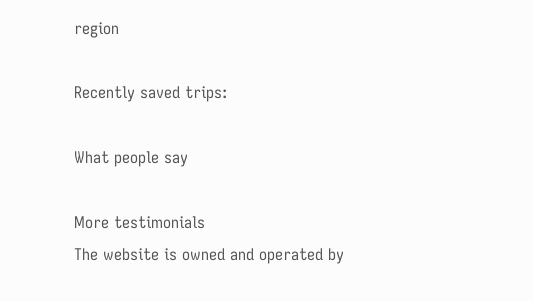region

Recently saved trips:

What people say

More testimonials
The website is owned and operated by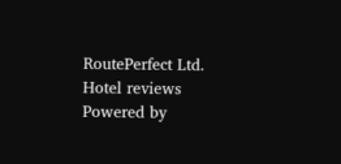RoutePerfect Ltd. Hotel reviews Powered by